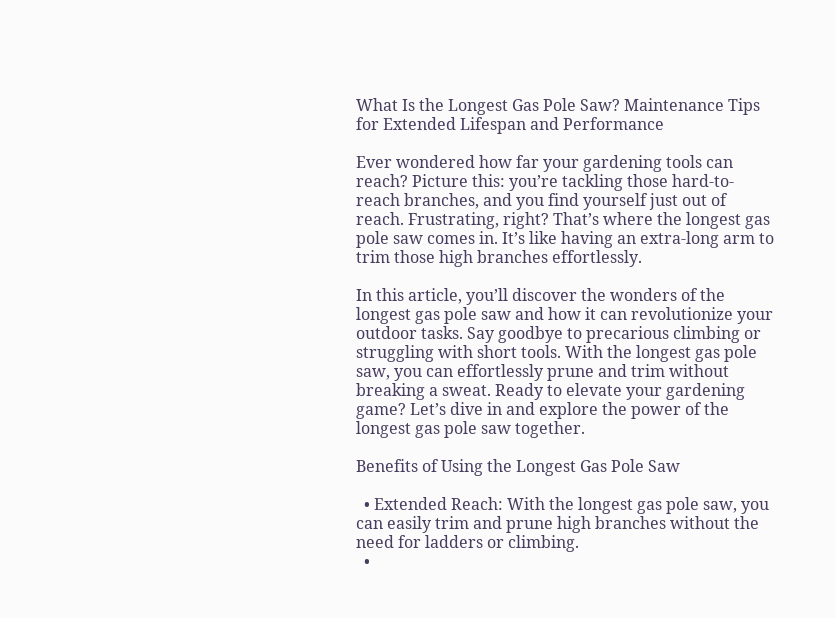What Is the Longest Gas Pole Saw? Maintenance Tips for Extended Lifespan and Performance

Ever wondered how far your gardening tools can reach? Picture this: you’re tackling those hard-to-reach branches, and you find yourself just out of reach. Frustrating, right? That’s where the longest gas pole saw comes in. It’s like having an extra-long arm to trim those high branches effortlessly.

In this article, you’ll discover the wonders of the longest gas pole saw and how it can revolutionize your outdoor tasks. Say goodbye to precarious climbing or struggling with short tools. With the longest gas pole saw, you can effortlessly prune and trim without breaking a sweat. Ready to elevate your gardening game? Let’s dive in and explore the power of the longest gas pole saw together.

Benefits of Using the Longest Gas Pole Saw

  • Extended Reach: With the longest gas pole saw, you can easily trim and prune high branches without the need for ladders or climbing.
  •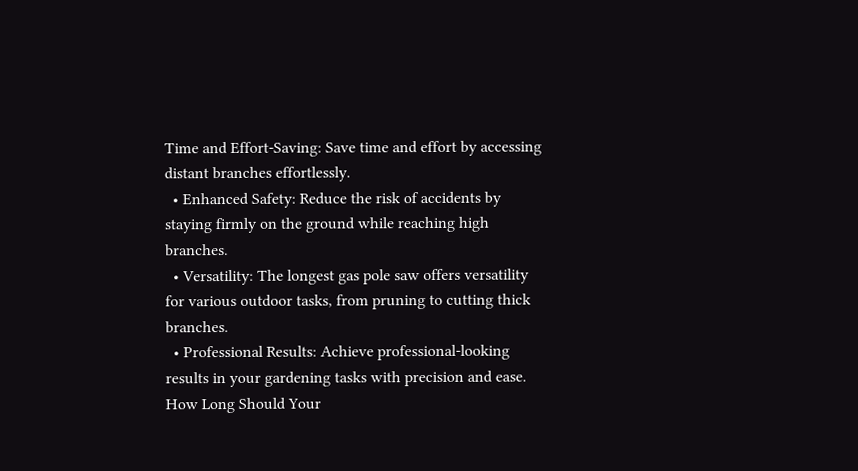Time and Effort-Saving: Save time and effort by accessing distant branches effortlessly.
  • Enhanced Safety: Reduce the risk of accidents by staying firmly on the ground while reaching high branches.
  • Versatility: The longest gas pole saw offers versatility for various outdoor tasks, from pruning to cutting thick branches.
  • Professional Results: Achieve professional-looking results in your gardening tasks with precision and ease.
How Long Should Your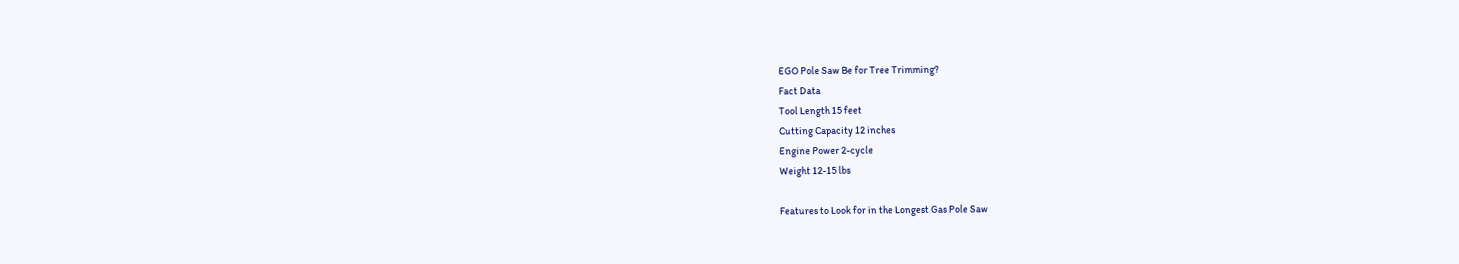EGO Pole Saw Be for Tree Trimming?
Fact Data
Tool Length 15 feet
Cutting Capacity 12 inches
Engine Power 2-cycle
Weight 12-15 lbs

Features to Look for in the Longest Gas Pole Saw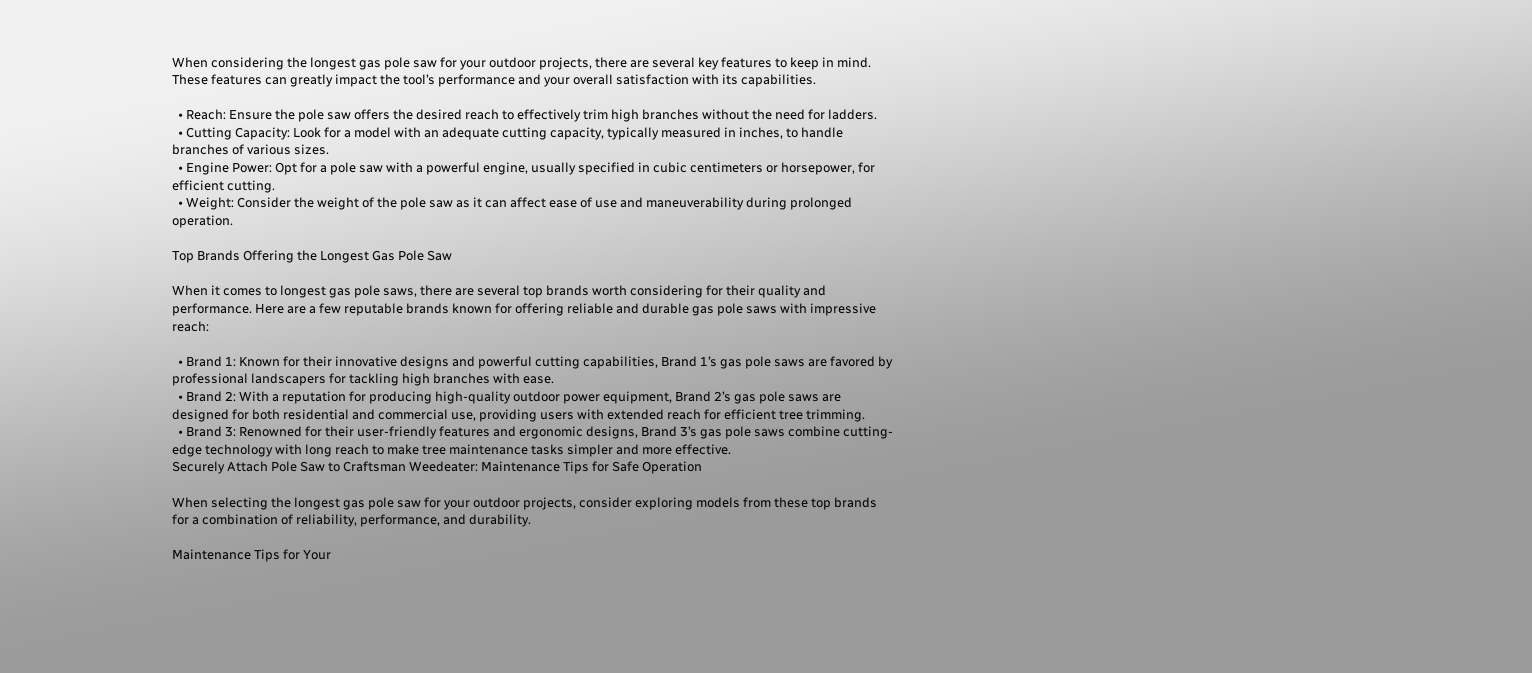When considering the longest gas pole saw for your outdoor projects, there are several key features to keep in mind. These features can greatly impact the tool’s performance and your overall satisfaction with its capabilities.

  • Reach: Ensure the pole saw offers the desired reach to effectively trim high branches without the need for ladders.
  • Cutting Capacity: Look for a model with an adequate cutting capacity, typically measured in inches, to handle branches of various sizes.
  • Engine Power: Opt for a pole saw with a powerful engine, usually specified in cubic centimeters or horsepower, for efficient cutting.
  • Weight: Consider the weight of the pole saw as it can affect ease of use and maneuverability during prolonged operation.

Top Brands Offering the Longest Gas Pole Saw

When it comes to longest gas pole saws, there are several top brands worth considering for their quality and performance. Here are a few reputable brands known for offering reliable and durable gas pole saws with impressive reach:

  • Brand 1: Known for their innovative designs and powerful cutting capabilities, Brand 1’s gas pole saws are favored by professional landscapers for tackling high branches with ease.
  • Brand 2: With a reputation for producing high-quality outdoor power equipment, Brand 2’s gas pole saws are designed for both residential and commercial use, providing users with extended reach for efficient tree trimming.
  • Brand 3: Renowned for their user-friendly features and ergonomic designs, Brand 3’s gas pole saws combine cutting-edge technology with long reach to make tree maintenance tasks simpler and more effective.
Securely Attach Pole Saw to Craftsman Weedeater: Maintenance Tips for Safe Operation

When selecting the longest gas pole saw for your outdoor projects, consider exploring models from these top brands for a combination of reliability, performance, and durability.

Maintenance Tips for Your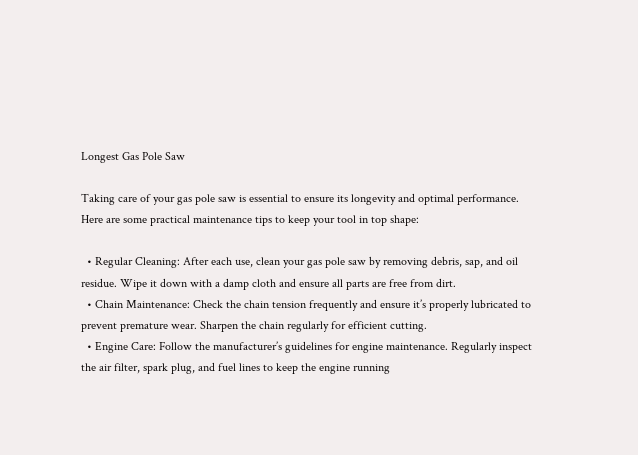Longest Gas Pole Saw

Taking care of your gas pole saw is essential to ensure its longevity and optimal performance. Here are some practical maintenance tips to keep your tool in top shape:

  • Regular Cleaning: After each use, clean your gas pole saw by removing debris, sap, and oil residue. Wipe it down with a damp cloth and ensure all parts are free from dirt.
  • Chain Maintenance: Check the chain tension frequently and ensure it’s properly lubricated to prevent premature wear. Sharpen the chain regularly for efficient cutting.
  • Engine Care: Follow the manufacturer’s guidelines for engine maintenance. Regularly inspect the air filter, spark plug, and fuel lines to keep the engine running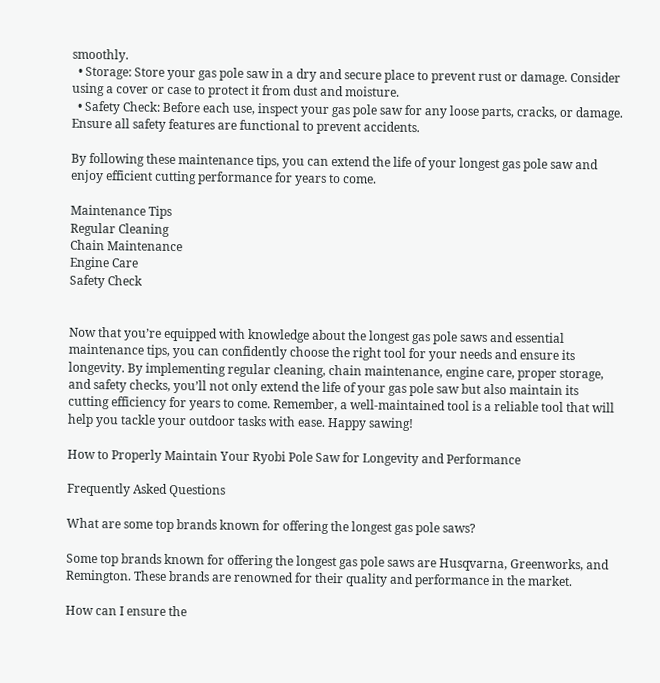smoothly.
  • Storage: Store your gas pole saw in a dry and secure place to prevent rust or damage. Consider using a cover or case to protect it from dust and moisture.
  • Safety Check: Before each use, inspect your gas pole saw for any loose parts, cracks, or damage. Ensure all safety features are functional to prevent accidents.

By following these maintenance tips, you can extend the life of your longest gas pole saw and enjoy efficient cutting performance for years to come.

Maintenance Tips
Regular Cleaning
Chain Maintenance
Engine Care
Safety Check


Now that you’re equipped with knowledge about the longest gas pole saws and essential maintenance tips, you can confidently choose the right tool for your needs and ensure its longevity. By implementing regular cleaning, chain maintenance, engine care, proper storage, and safety checks, you’ll not only extend the life of your gas pole saw but also maintain its cutting efficiency for years to come. Remember, a well-maintained tool is a reliable tool that will help you tackle your outdoor tasks with ease. Happy sawing!

How to Properly Maintain Your Ryobi Pole Saw for Longevity and Performance

Frequently Asked Questions

What are some top brands known for offering the longest gas pole saws?

Some top brands known for offering the longest gas pole saws are Husqvarna, Greenworks, and Remington. These brands are renowned for their quality and performance in the market.

How can I ensure the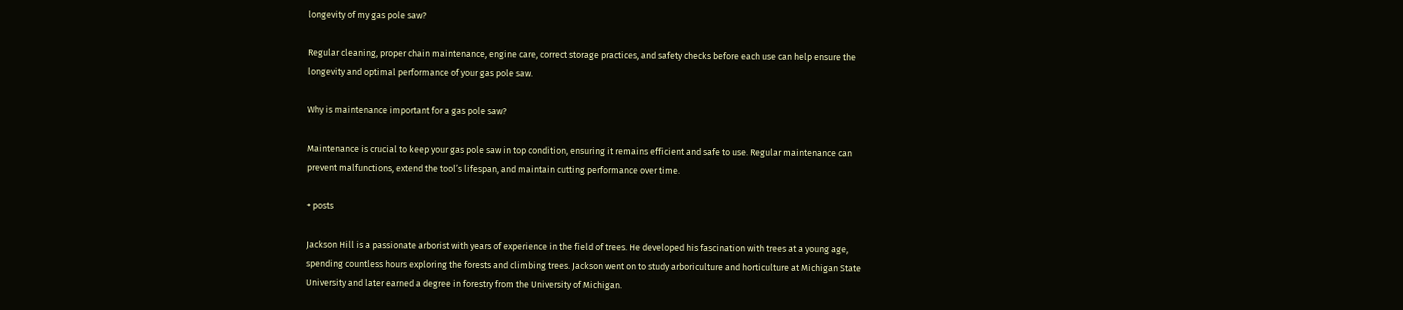longevity of my gas pole saw?

Regular cleaning, proper chain maintenance, engine care, correct storage practices, and safety checks before each use can help ensure the longevity and optimal performance of your gas pole saw.

Why is maintenance important for a gas pole saw?

Maintenance is crucial to keep your gas pole saw in top condition, ensuring it remains efficient and safe to use. Regular maintenance can prevent malfunctions, extend the tool’s lifespan, and maintain cutting performance over time.

+ posts

Jackson Hill is a passionate arborist with years of experience in the field of trees. He developed his fascination with trees at a young age, spending countless hours exploring the forests and climbing trees. Jackson went on to study arboriculture and horticulture at Michigan State University and later earned a degree in forestry from the University of Michigan.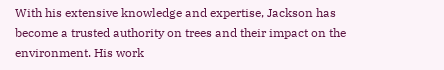With his extensive knowledge and expertise, Jackson has become a trusted authority on trees and their impact on the environment. His work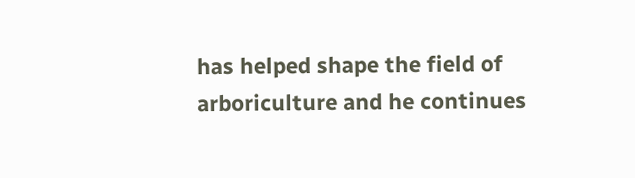has helped shape the field of arboriculture and he continues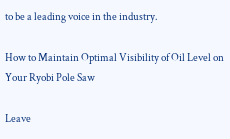to be a leading voice in the industry.

How to Maintain Optimal Visibility of Oil Level on Your Ryobi Pole Saw

Leave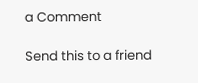a Comment

Send this to a friend